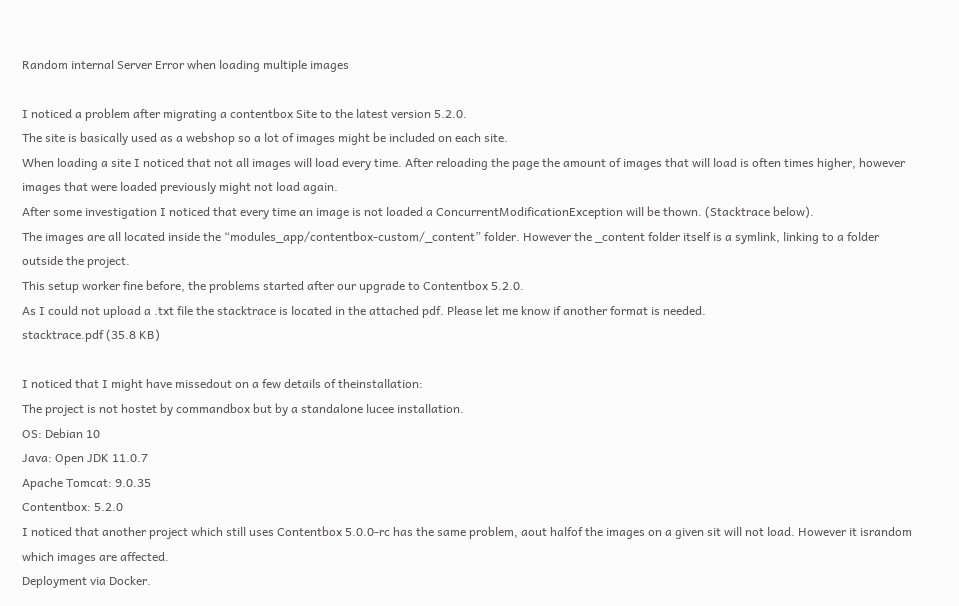Random internal Server Error when loading multiple images

I noticed a problem after migrating a contentbox Site to the latest version 5.2.0.
The site is basically used as a webshop so a lot of images might be included on each site.
When loading a site I noticed that not all images will load every time. After reloading the page the amount of images that will load is often times higher, however images that were loaded previously might not load again.
After some investigation I noticed that every time an image is not loaded a ConcurrentModificationException will be thown. (Stacktrace below).
The images are all located inside the “modules_app/contentbox-custom/_content” folder. However the _content folder itself is a symlink, linking to a folder outside the project.
This setup worker fine before, the problems started after our upgrade to Contentbox 5.2.0.
As I could not upload a .txt file the stacktrace is located in the attached pdf. Please let me know if another format is needed.
stacktrace.pdf (35.8 KB)

I noticed that I might have missedout on a few details of theinstallation:
The project is not hostet by commandbox but by a standalone lucee installation.
OS: Debian 10
Java: Open JDK 11.0.7
Apache Tomcat: 9.0.35
Contentbox: 5.2.0
I noticed that another project which still uses Contentbox 5.0.0-rc has the same problem, aout halfof the images on a given sit will not load. However it israndom which images are affected.
Deployment via Docker.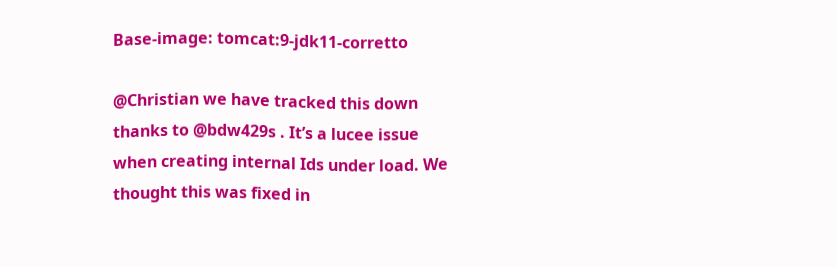Base-image: tomcat:9-jdk11-corretto

@Christian we have tracked this down thanks to @bdw429s . It’s a lucee issue when creating internal Ids under load. We thought this was fixed in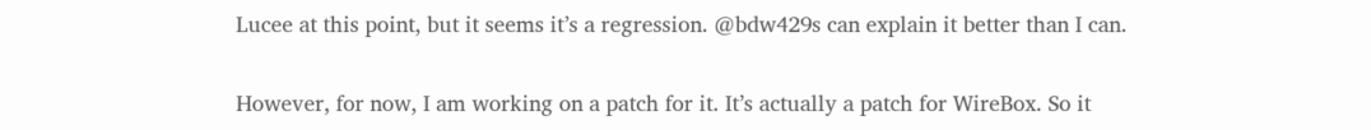Lucee at this point, but it seems it’s a regression. @bdw429s can explain it better than I can.

However, for now, I am working on a patch for it. It’s actually a patch for WireBox. So it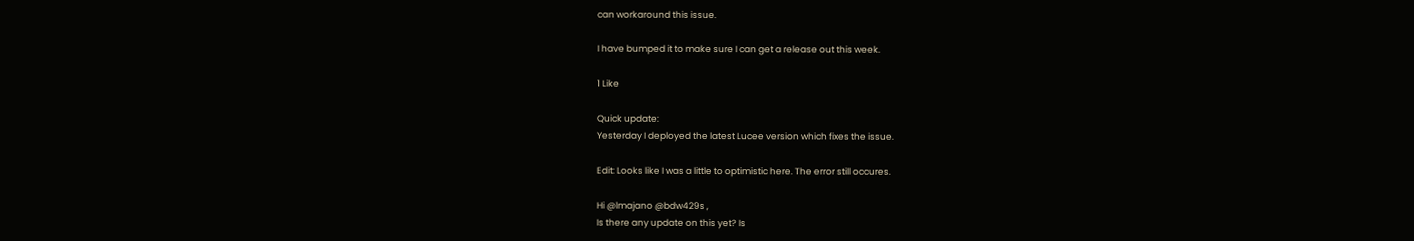can workaround this issue.

I have bumped it to make sure I can get a release out this week.

1 Like

Quick update:
Yesterday I deployed the latest Lucee version which fixes the issue.

Edit: Looks like I was a little to optimistic here. The error still occures.

Hi @lmajano @bdw429s ,
Is there any update on this yet? Is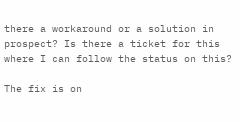there a workaround or a solution in prospect? Is there a ticket for this where I can follow the status on this?

The fix is on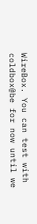WireBox. You can test with coldbox@be for now until we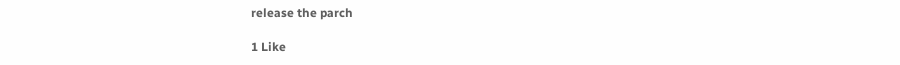release the parch

1 Like